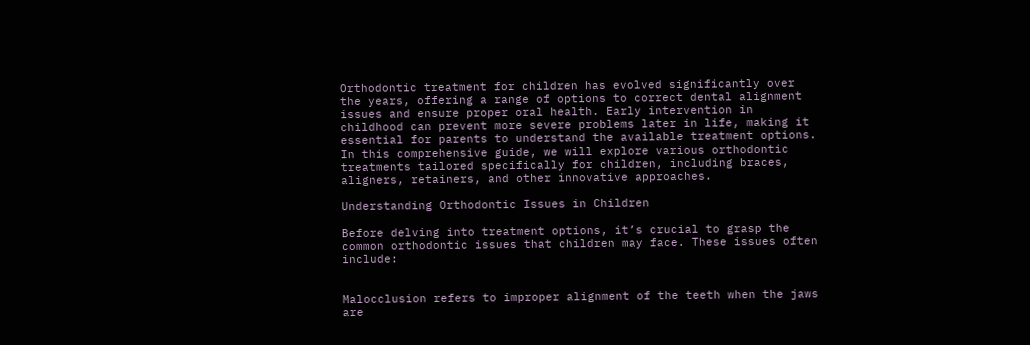Orthodontic treatment for children has evolved significantly over the years, offering a range of options to correct dental alignment issues and ensure proper oral health. Early intervention in childhood can prevent more severe problems later in life, making it essential for parents to understand the available treatment options. In this comprehensive guide, we will explore various orthodontic treatments tailored specifically for children, including braces, aligners, retainers, and other innovative approaches.

Understanding Orthodontic Issues in Children

Before delving into treatment options, it’s crucial to grasp the common orthodontic issues that children may face. These issues often include:


Malocclusion refers to improper alignment of the teeth when the jaws are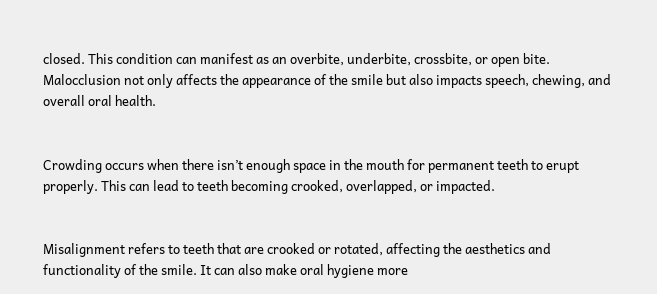closed. This condition can manifest as an overbite, underbite, crossbite, or open bite. Malocclusion not only affects the appearance of the smile but also impacts speech, chewing, and overall oral health.


Crowding occurs when there isn’t enough space in the mouth for permanent teeth to erupt properly. This can lead to teeth becoming crooked, overlapped, or impacted.


Misalignment refers to teeth that are crooked or rotated, affecting the aesthetics and functionality of the smile. It can also make oral hygiene more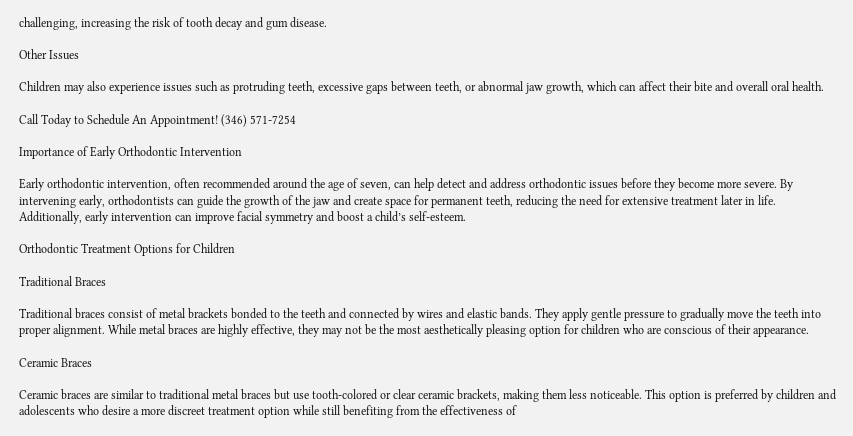challenging, increasing the risk of tooth decay and gum disease.

Other Issues

Children may also experience issues such as protruding teeth, excessive gaps between teeth, or abnormal jaw growth, which can affect their bite and overall oral health.

Call Today to Schedule An Appointment! (346) 571-7254

Importance of Early Orthodontic Intervention

Early orthodontic intervention, often recommended around the age of seven, can help detect and address orthodontic issues before they become more severe. By intervening early, orthodontists can guide the growth of the jaw and create space for permanent teeth, reducing the need for extensive treatment later in life. Additionally, early intervention can improve facial symmetry and boost a child’s self-esteem.

Orthodontic Treatment Options for Children

Traditional Braces

Traditional braces consist of metal brackets bonded to the teeth and connected by wires and elastic bands. They apply gentle pressure to gradually move the teeth into proper alignment. While metal braces are highly effective, they may not be the most aesthetically pleasing option for children who are conscious of their appearance.

Ceramic Braces

Ceramic braces are similar to traditional metal braces but use tooth-colored or clear ceramic brackets, making them less noticeable. This option is preferred by children and adolescents who desire a more discreet treatment option while still benefiting from the effectiveness of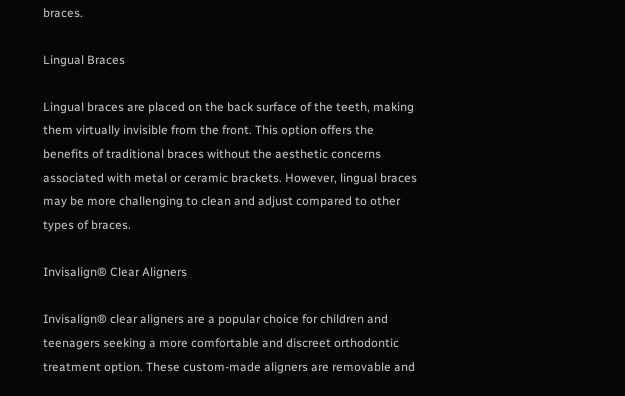braces.

Lingual Braces

Lingual braces are placed on the back surface of the teeth, making them virtually invisible from the front. This option offers the benefits of traditional braces without the aesthetic concerns associated with metal or ceramic brackets. However, lingual braces may be more challenging to clean and adjust compared to other types of braces.

Invisalign® Clear Aligners

Invisalign® clear aligners are a popular choice for children and teenagers seeking a more comfortable and discreet orthodontic treatment option. These custom-made aligners are removable and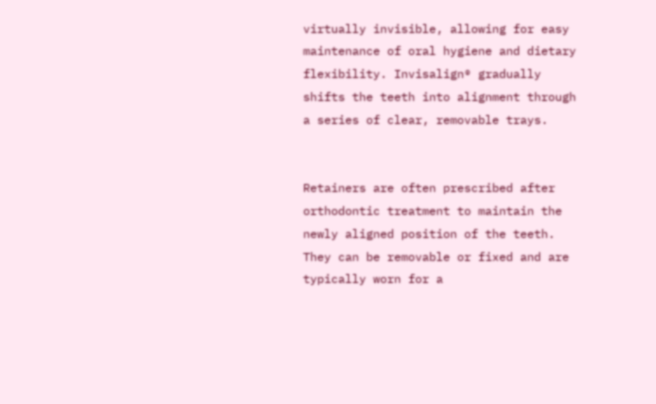virtually invisible, allowing for easy maintenance of oral hygiene and dietary flexibility. Invisalign® gradually shifts the teeth into alignment through a series of clear, removable trays.


Retainers are often prescribed after orthodontic treatment to maintain the newly aligned position of the teeth. They can be removable or fixed and are typically worn for a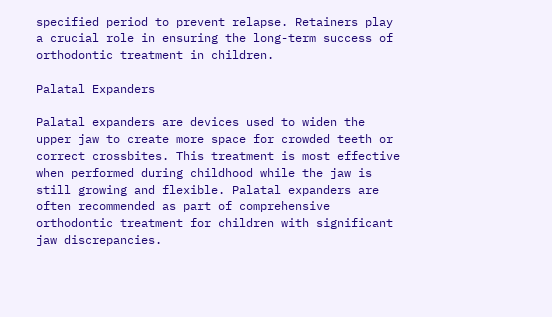specified period to prevent relapse. Retainers play a crucial role in ensuring the long-term success of orthodontic treatment in children.

Palatal Expanders

Palatal expanders are devices used to widen the upper jaw to create more space for crowded teeth or correct crossbites. This treatment is most effective when performed during childhood while the jaw is still growing and flexible. Palatal expanders are often recommended as part of comprehensive orthodontic treatment for children with significant jaw discrepancies.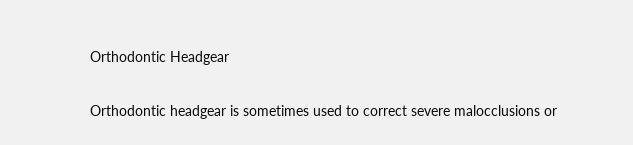Orthodontic Headgear

Orthodontic headgear is sometimes used to correct severe malocclusions or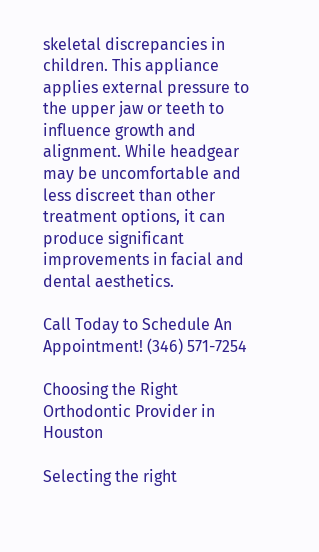skeletal discrepancies in children. This appliance applies external pressure to the upper jaw or teeth to influence growth and alignment. While headgear may be uncomfortable and less discreet than other treatment options, it can produce significant improvements in facial and dental aesthetics.

Call Today to Schedule An Appointment! (346) 571-7254

Choosing the Right Orthodontic Provider in Houston

Selecting the right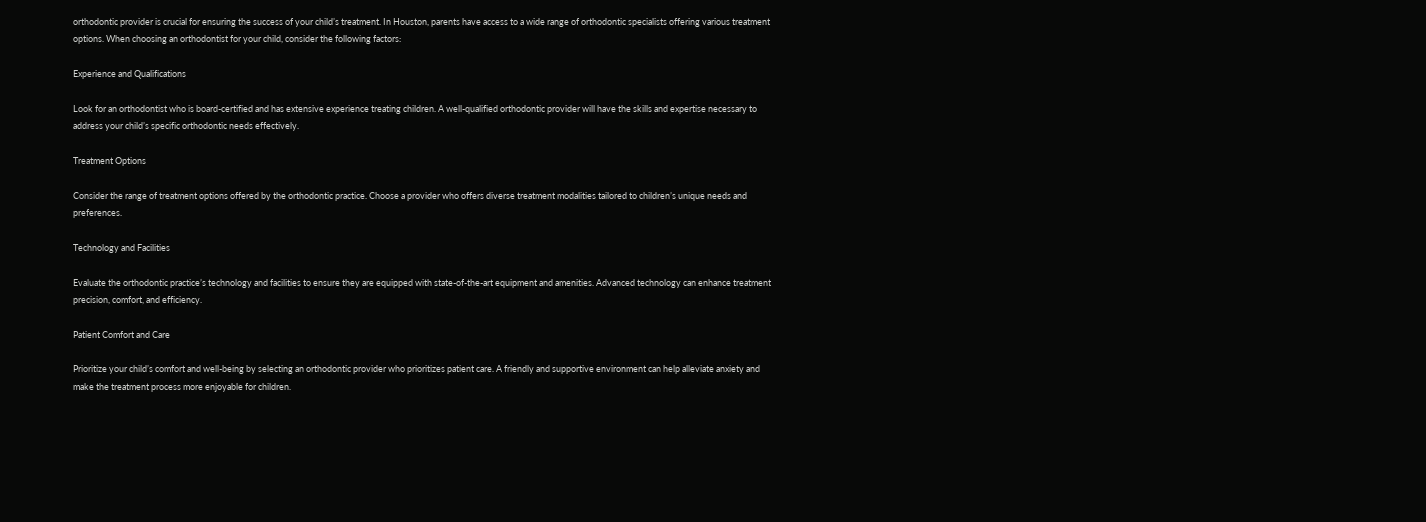orthodontic provider is crucial for ensuring the success of your child’s treatment. In Houston, parents have access to a wide range of orthodontic specialists offering various treatment options. When choosing an orthodontist for your child, consider the following factors:

Experience and Qualifications

Look for an orthodontist who is board-certified and has extensive experience treating children. A well-qualified orthodontic provider will have the skills and expertise necessary to address your child’s specific orthodontic needs effectively.

Treatment Options

Consider the range of treatment options offered by the orthodontic practice. Choose a provider who offers diverse treatment modalities tailored to children’s unique needs and preferences.

Technology and Facilities

Evaluate the orthodontic practice’s technology and facilities to ensure they are equipped with state-of-the-art equipment and amenities. Advanced technology can enhance treatment precision, comfort, and efficiency.

Patient Comfort and Care

Prioritize your child’s comfort and well-being by selecting an orthodontic provider who prioritizes patient care. A friendly and supportive environment can help alleviate anxiety and make the treatment process more enjoyable for children.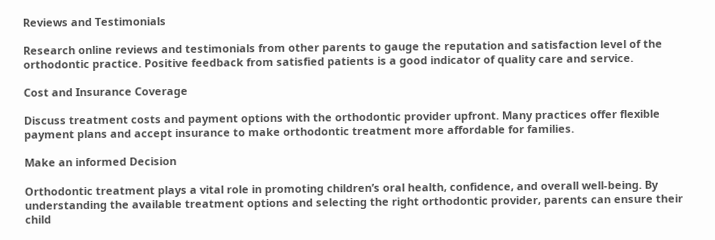Reviews and Testimonials

Research online reviews and testimonials from other parents to gauge the reputation and satisfaction level of the orthodontic practice. Positive feedback from satisfied patients is a good indicator of quality care and service.

Cost and Insurance Coverage

Discuss treatment costs and payment options with the orthodontic provider upfront. Many practices offer flexible payment plans and accept insurance to make orthodontic treatment more affordable for families.

Make an informed Decision

Orthodontic treatment plays a vital role in promoting children’s oral health, confidence, and overall well-being. By understanding the available treatment options and selecting the right orthodontic provider, parents can ensure their child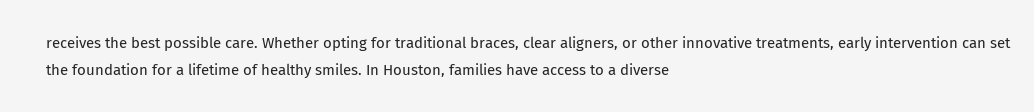receives the best possible care. Whether opting for traditional braces, clear aligners, or other innovative treatments, early intervention can set the foundation for a lifetime of healthy smiles. In Houston, families have access to a diverse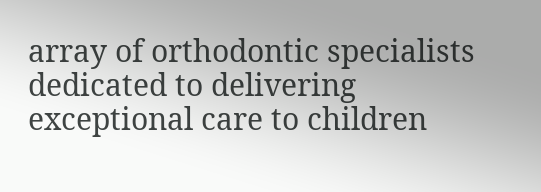array of orthodontic specialists dedicated to delivering exceptional care to children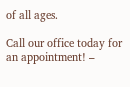of all ages.

Call our office today for an appointment! –